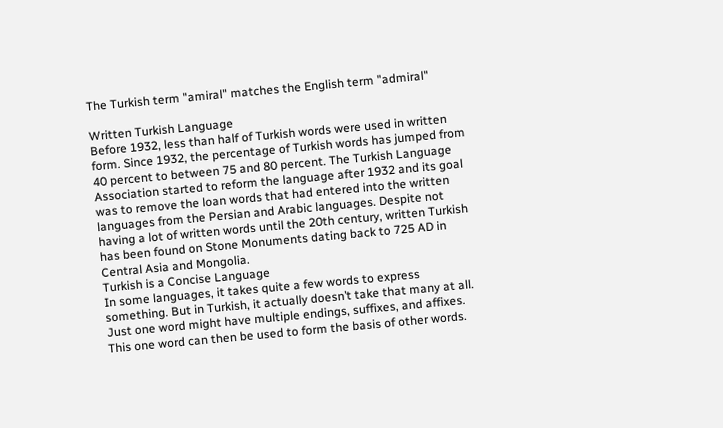The Turkish term "amiral" matches the English term "admiral"

Written Turkish Language
Before 1932, less than half of Turkish words were used in written form. Since 1932, the percentage of Turkish words has jumped from 40 percent to between 75 and 80 percent. The Turkish Language Association started to reform the language after 1932 and its goal was to remove the loan words that had entered into the written languages from the Persian and Arabic languages. Despite not having a lot of written words until the 20th century, written Turkish has been found on Stone Monuments dating back to 725 AD in Central Asia and Mongolia.
Turkish is a Concise Language
In some languages, it takes quite a few words to express something. But in Turkish, it actually doesn’t take that many at all. Just one word might have multiple endings, suffixes, and affixes. This one word can then be used to form the basis of other words.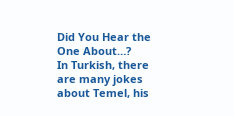Did You Hear the One About…?
In Turkish, there are many jokes about Temel, his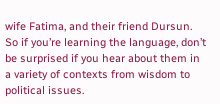wife Fatima, and their friend Dursun. So if you’re learning the language, don’t be surprised if you hear about them in a variety of contexts from wisdom to political issues.